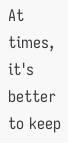At times, it's better to keep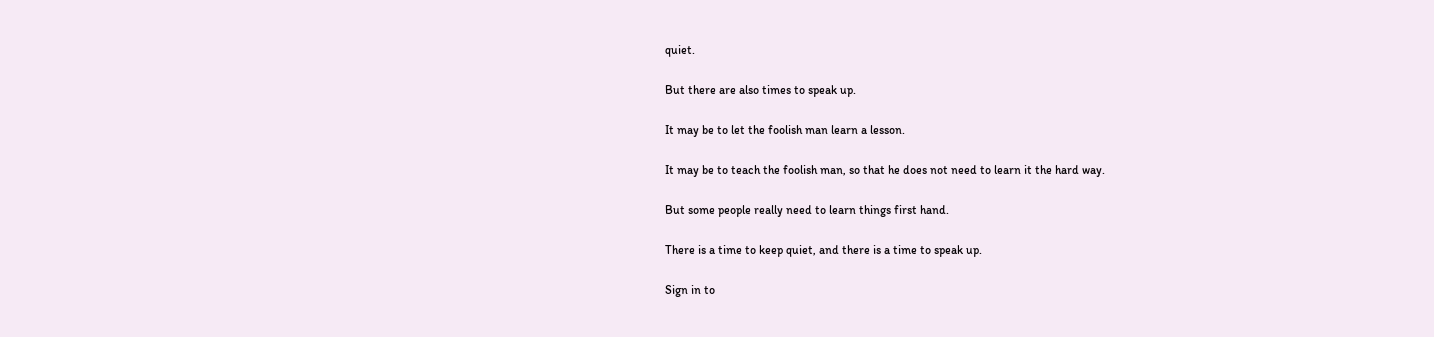quiet.

But there are also times to speak up.

It may be to let the foolish man learn a lesson.

It may be to teach the foolish man, so that he does not need to learn it the hard way.

But some people really need to learn things first hand.

There is a time to keep quiet, and there is a time to speak up.

Sign in to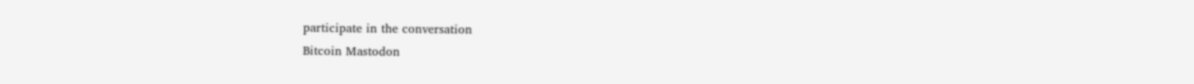participate in the conversation
Bitcoin Mastodon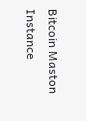Bitcoin Maston Instance